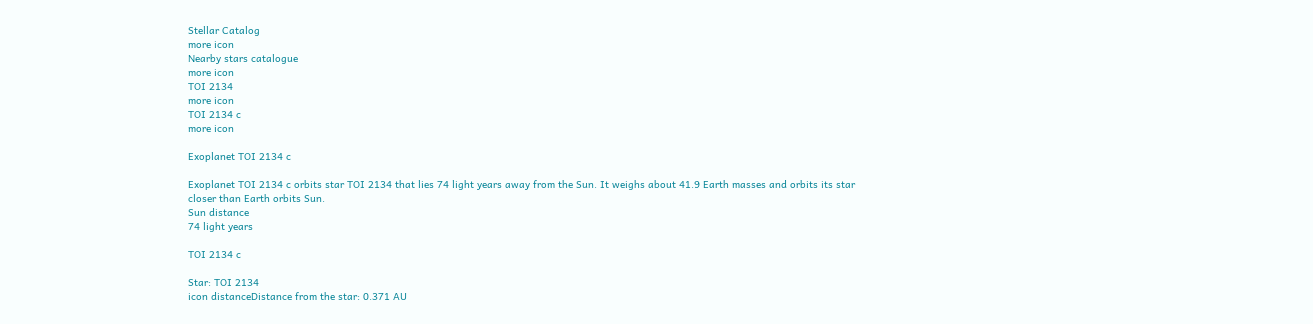Stellar Catalog
more icon
Nearby stars catalogue
more icon
TOI 2134
more icon
TOI 2134 c
more icon

Exoplanet TOI 2134 c

Exoplanet TOI 2134 c orbits star TOI 2134 that lies 74 light years away from the Sun. It weighs about 41.9 Earth masses and orbits its star closer than Earth orbits Sun.
Sun distance
74 light years

TOI 2134 c

Star: TOI 2134
icon distanceDistance from the star: 0.371 AU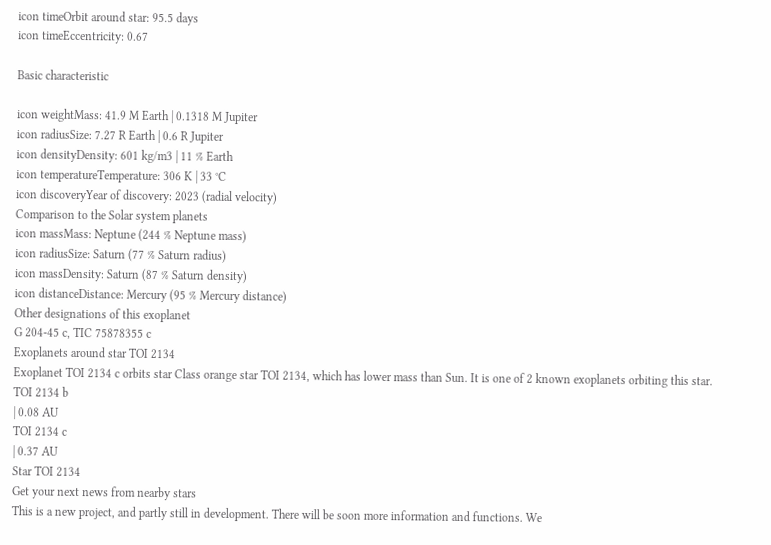icon timeOrbit around star: 95.5 days
icon timeEccentricity: 0.67

Basic characteristic

icon weightMass: 41.9 M Earth | 0.1318 M Jupiter
icon radiusSize: 7.27 R Earth | 0.6 R Jupiter
icon densityDensity: 601 kg/m3 | 11 % Earth
icon temperatureTemperature: 306 K | 33 °C
icon discoveryYear of discovery: 2023 (radial velocity)
Comparison to the Solar system planets
icon massMass: Neptune (244 % Neptune mass)
icon radiusSize: Saturn (77 % Saturn radius)
icon massDensity: Saturn (87 % Saturn density)
icon distanceDistance: Mercury (95 % Mercury distance)
Other designations of this exoplanet
G 204-45 c, TIC 75878355 c
Exoplanets around star TOI 2134
Exoplanet TOI 2134 c orbits star Class orange star TOI 2134, which has lower mass than Sun. It is one of 2 known exoplanets orbiting this star.
TOI 2134 b
| 0.08 AU
TOI 2134 c
| 0.37 AU
Star TOI 2134
Get your next news from nearby stars
This is a new project, and partly still in development. There will be soon more information and functions. We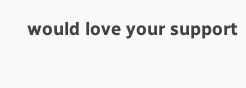would love your support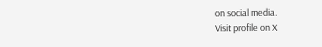on social media.
Visit profile on X